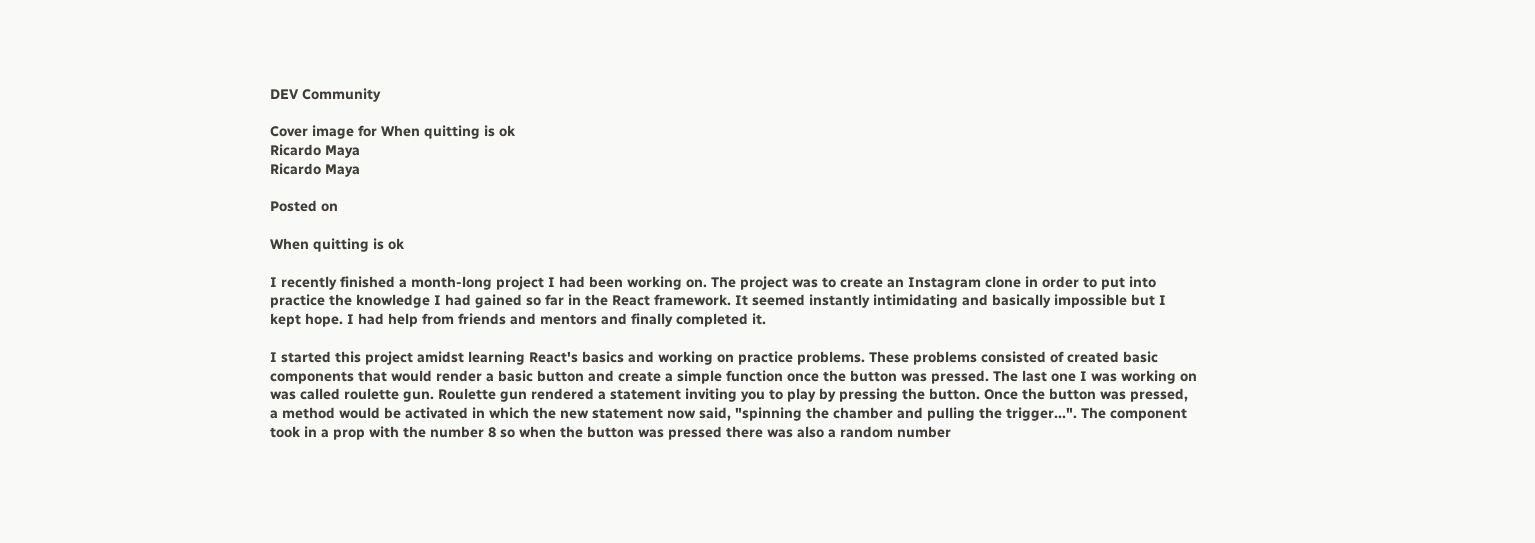DEV Community

Cover image for When quitting is ok
Ricardo Maya
Ricardo Maya

Posted on

When quitting is ok

I recently finished a month-long project I had been working on. The project was to create an Instagram clone in order to put into practice the knowledge I had gained so far in the React framework. It seemed instantly intimidating and basically impossible but I kept hope. I had help from friends and mentors and finally completed it.

I started this project amidst learning React's basics and working on practice problems. These problems consisted of created basic components that would render a basic button and create a simple function once the button was pressed. The last one I was working on was called roulette gun. Roulette gun rendered a statement inviting you to play by pressing the button. Once the button was pressed, a method would be activated in which the new statement now said, "spinning the chamber and pulling the trigger...". The component took in a prop with the number 8 so when the button was pressed there was also a random number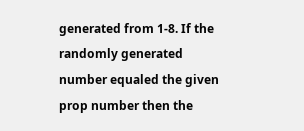generated from 1-8. If the randomly generated number equaled the given prop number then the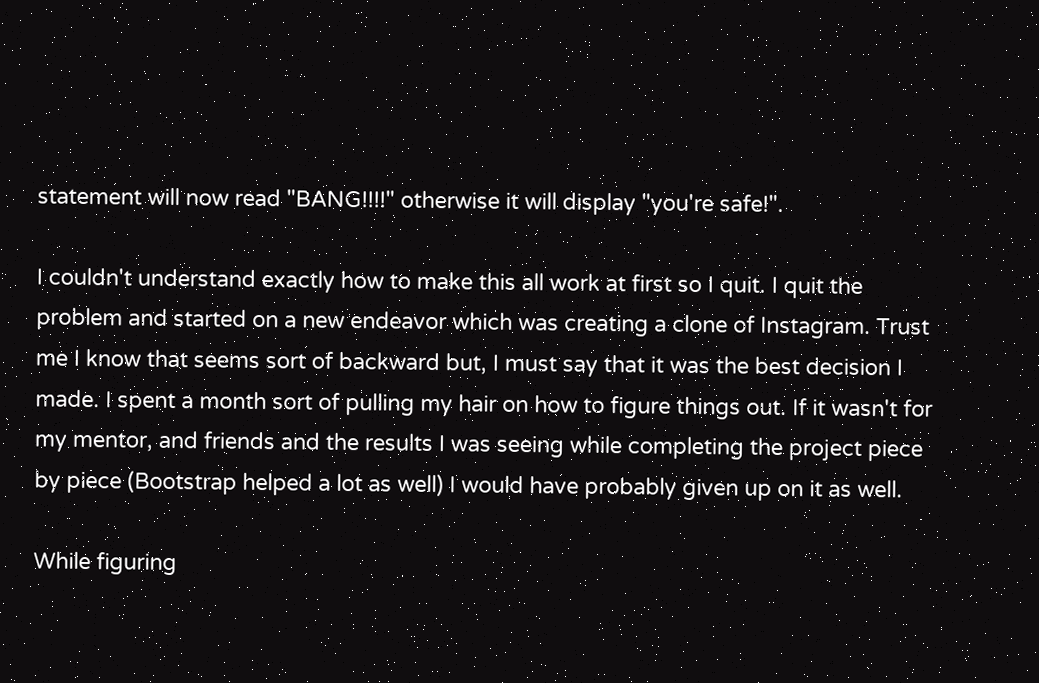statement will now read "BANG!!!!" otherwise it will display "you're safe!".

I couldn't understand exactly how to make this all work at first so I quit. I quit the problem and started on a new endeavor which was creating a clone of Instagram. Trust me I know that seems sort of backward but, I must say that it was the best decision I made. I spent a month sort of pulling my hair on how to figure things out. If it wasn't for my mentor, and friends and the results I was seeing while completing the project piece by piece (Bootstrap helped a lot as well) I would have probably given up on it as well.

While figuring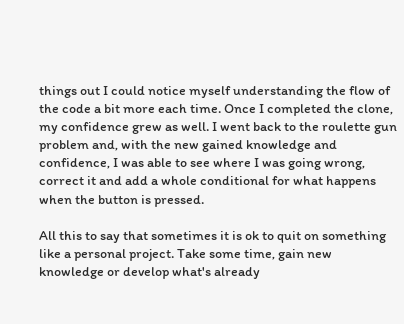things out I could notice myself understanding the flow of the code a bit more each time. Once I completed the clone, my confidence grew as well. I went back to the roulette gun problem and, with the new gained knowledge and confidence, I was able to see where I was going wrong, correct it and add a whole conditional for what happens when the button is pressed.

All this to say that sometimes it is ok to quit on something like a personal project. Take some time, gain new knowledge or develop what's already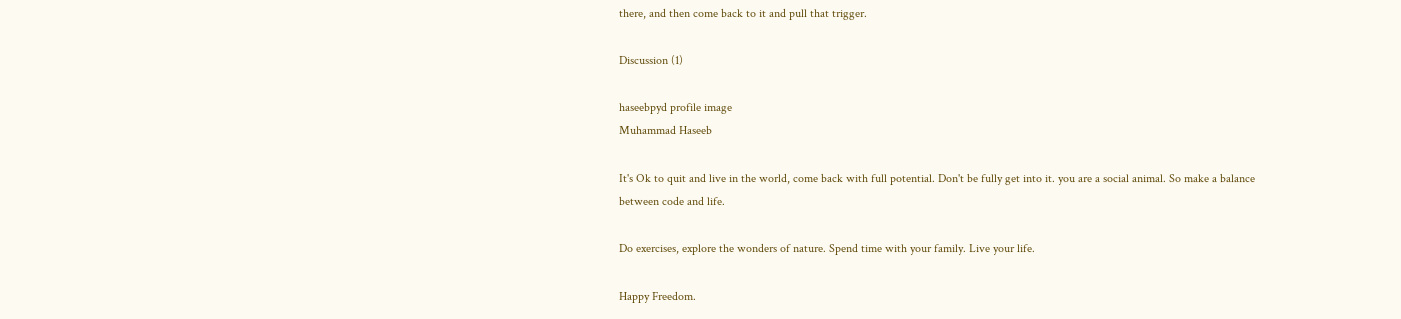there, and then come back to it and pull that trigger.

Discussion (1)

haseebpyd profile image
Muhammad Haseeb

It's Ok to quit and live in the world, come back with full potential. Don't be fully get into it. you are a social animal. So make a balance between code and life.

Do exercises, explore the wonders of nature. Spend time with your family. Live your life.

Happy Freedom.